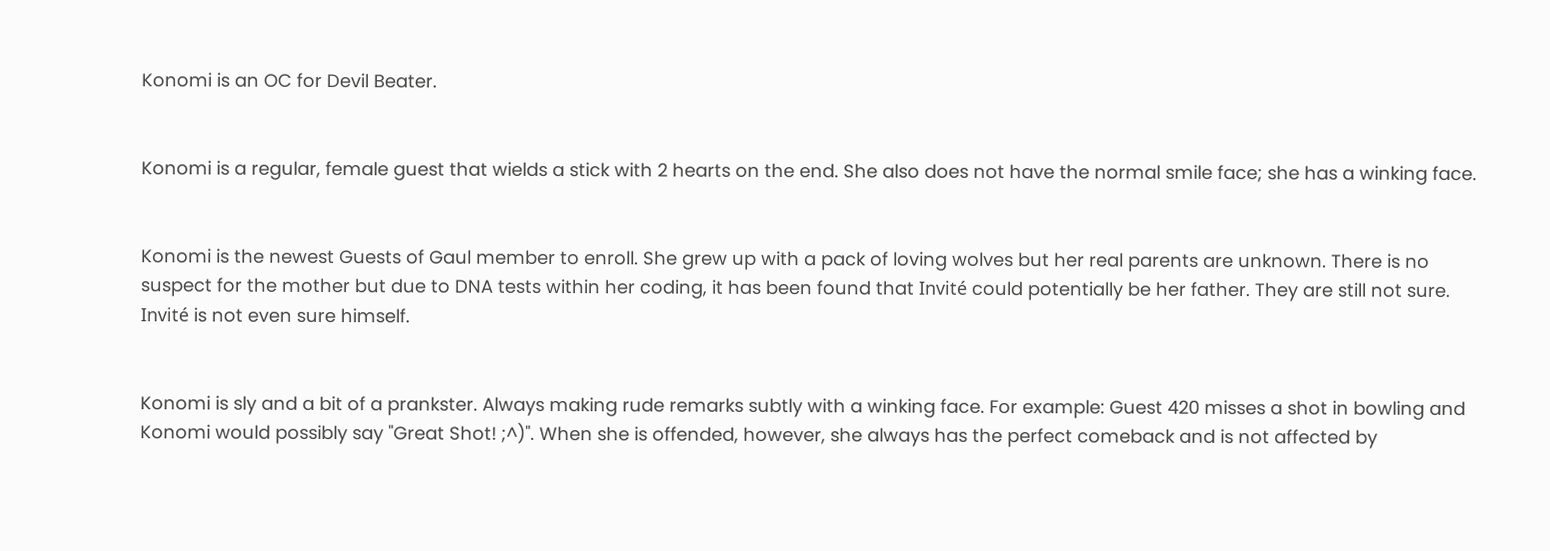Konomi is an OC for Devil Beater.


Konomi is a regular, female guest that wields a stick with 2 hearts on the end. She also does not have the normal smile face; she has a winking face.


Konomi is the newest Guests of Gaul member to enroll. She grew up with a pack of loving wolves but her real parents are unknown. There is no suspect for the mother but due to DNA tests within her coding, it has been found that Invité could potentially be her father. They are still not sure. Invité is not even sure himself.


Konomi is sly and a bit of a prankster. Always making rude remarks subtly with a winking face. For example: Guest 420 misses a shot in bowling and Konomi would possibly say "Great Shot! ;^)". When she is offended, however, she always has the perfect comeback and is not affected by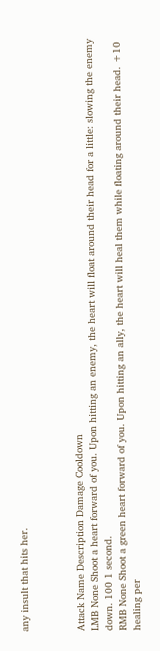any insult that hits her.



Attack Name Description Damage Cooldown
LMB None Shoot a heart forward of you. Upon hitting an enemy, the heart will float around their head for a little: slowing the enemy down. 100 1 second.
RMB None Shoot a green heart forward of you. Upon hitting an ally, the heart will heal them while floating around their head. +10 healing per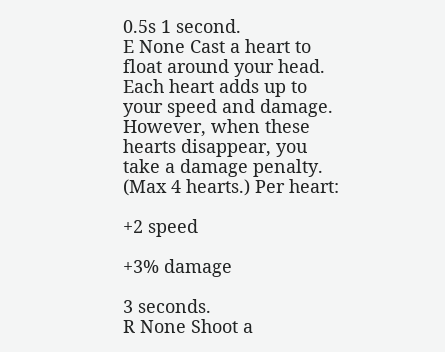0.5s 1 second.
E None Cast a heart to float around your head. Each heart adds up to your speed and damage. However, when these hearts disappear, you take a damage penalty. (Max 4 hearts.) Per heart:

+2 speed

+3% damage

3 seconds.
R None Shoot a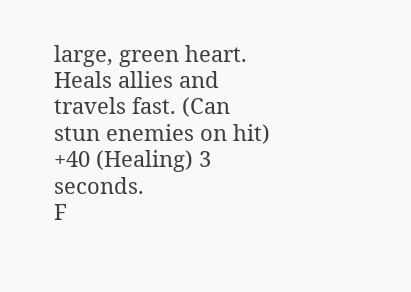large, green heart. Heals allies and travels fast. (Can stun enemies on hit) +40 (Healing) 3 seconds.
F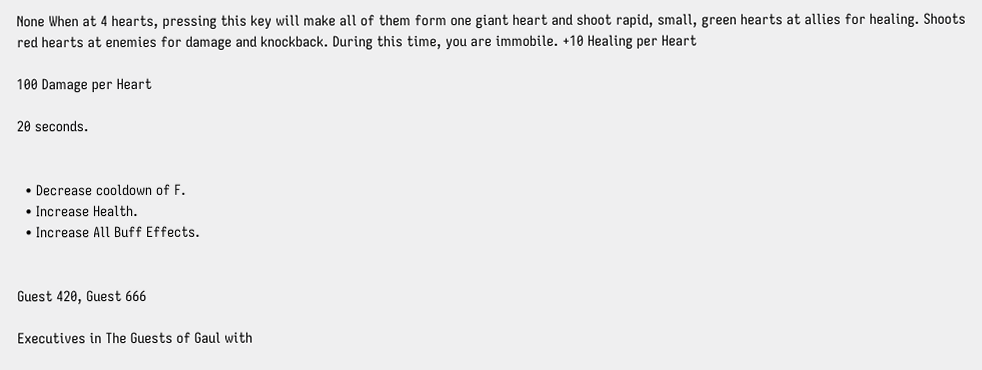None When at 4 hearts, pressing this key will make all of them form one giant heart and shoot rapid, small, green hearts at allies for healing. Shoots red hearts at enemies for damage and knockback. During this time, you are immobile. +10 Healing per Heart

100 Damage per Heart

20 seconds.


  • Decrease cooldown of F.
  • Increase Health.
  • Increase All Buff Effects.


Guest 420, Guest 666

Executives in The Guests of Gaul with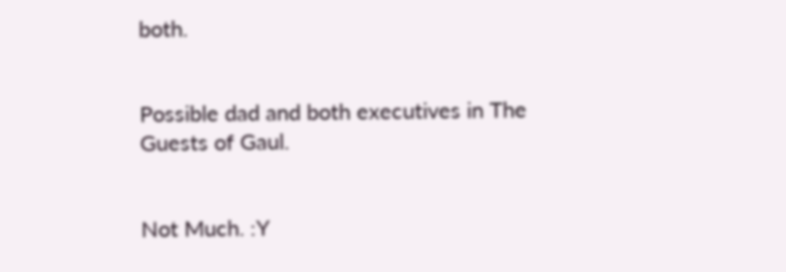both.


Possible dad and both executives in The Guests of Gaul.


Not Much. :Y